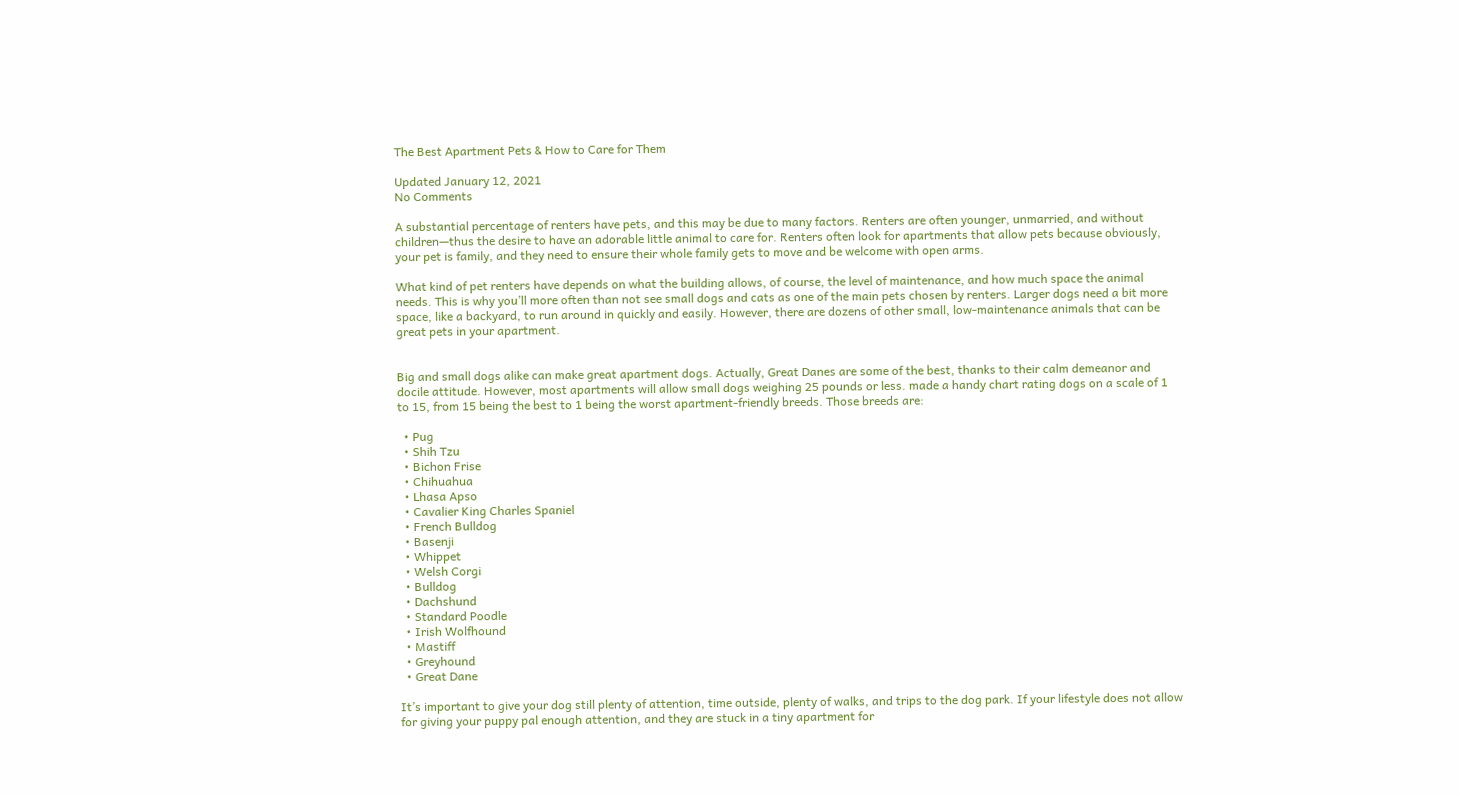The Best Apartment Pets & How to Care for Them

Updated January 12, 2021
No Comments

A substantial percentage of renters have pets, and this may be due to many factors. Renters are often younger, unmarried, and without children—thus the desire to have an adorable little animal to care for. Renters often look for apartments that allow pets because obviously, your pet is family, and they need to ensure their whole family gets to move and be welcome with open arms.

What kind of pet renters have depends on what the building allows, of course, the level of maintenance, and how much space the animal needs. This is why you’ll more often than not see small dogs and cats as one of the main pets chosen by renters. Larger dogs need a bit more space, like a backyard, to run around in quickly and easily. However, there are dozens of other small, low-maintenance animals that can be great pets in your apartment.


Big and small dogs alike can make great apartment dogs. Actually, Great Danes are some of the best, thanks to their calm demeanor and docile attitude. However, most apartments will allow small dogs weighing 25 pounds or less. made a handy chart rating dogs on a scale of 1 to 15, from 15 being the best to 1 being the worst apartment-friendly breeds. Those breeds are:

  • Pug
  • Shih Tzu
  • Bichon Frise
  • Chihuahua
  • Lhasa Apso
  • Cavalier King Charles Spaniel
  • French Bulldog
  • Basenji
  • Whippet
  • Welsh Corgi
  • Bulldog
  • Dachshund
  • Standard Poodle
  • Irish Wolfhound
  • Mastiff
  • Greyhound
  • Great Dane

It’s important to give your dog still plenty of attention, time outside, plenty of walks, and trips to the dog park. If your lifestyle does not allow for giving your puppy pal enough attention, and they are stuck in a tiny apartment for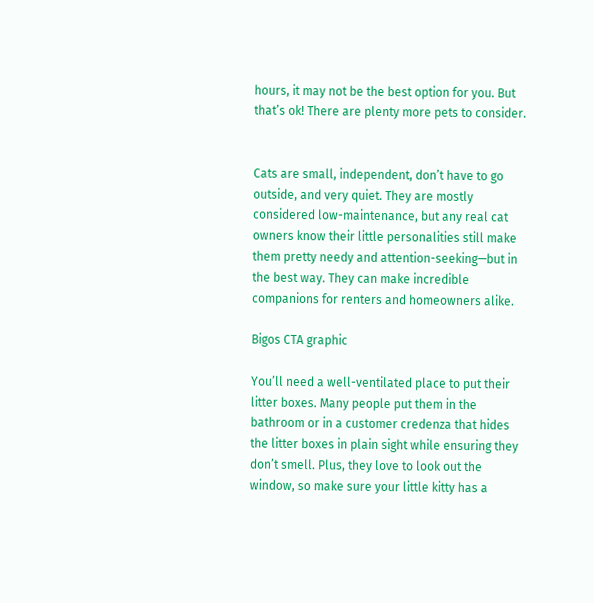hours, it may not be the best option for you. But that’s ok! There are plenty more pets to consider.


Cats are small, independent, don’t have to go outside, and very quiet. They are mostly considered low-maintenance, but any real cat owners know their little personalities still make them pretty needy and attention-seeking—but in the best way. They can make incredible companions for renters and homeowners alike.

Bigos CTA graphic

You’ll need a well-ventilated place to put their litter boxes. Many people put them in the bathroom or in a customer credenza that hides the litter boxes in plain sight while ensuring they don’t smell. Plus, they love to look out the window, so make sure your little kitty has a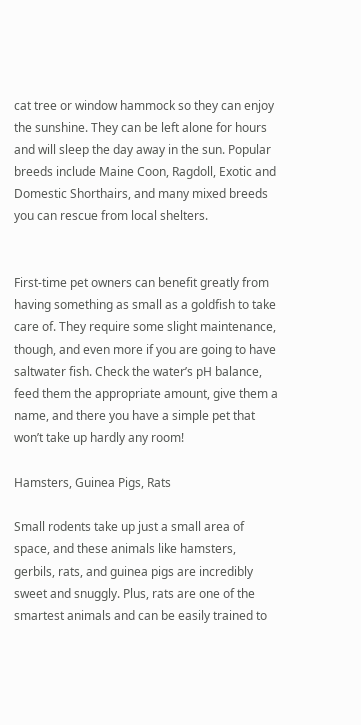cat tree or window hammock so they can enjoy the sunshine. They can be left alone for hours and will sleep the day away in the sun. Popular breeds include Maine Coon, Ragdoll, Exotic and Domestic Shorthairs, and many mixed breeds you can rescue from local shelters.


First-time pet owners can benefit greatly from having something as small as a goldfish to take care of. They require some slight maintenance, though, and even more if you are going to have saltwater fish. Check the water’s pH balance, feed them the appropriate amount, give them a name, and there you have a simple pet that won’t take up hardly any room!

Hamsters, Guinea Pigs, Rats

Small rodents take up just a small area of space, and these animals like hamsters, gerbils, rats, and guinea pigs are incredibly sweet and snuggly. Plus, rats are one of the smartest animals and can be easily trained to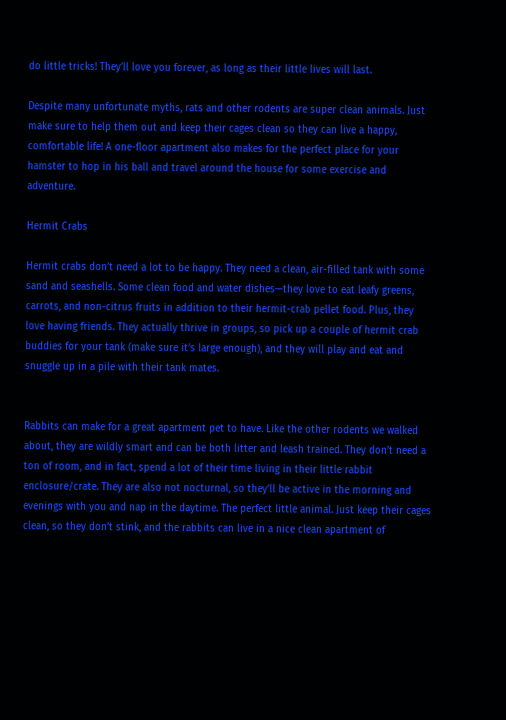do little tricks! They’ll love you forever, as long as their little lives will last.

Despite many unfortunate myths, rats and other rodents are super clean animals. Just make sure to help them out and keep their cages clean so they can live a happy, comfortable life! A one-floor apartment also makes for the perfect place for your hamster to hop in his ball and travel around the house for some exercise and adventure.

Hermit Crabs

Hermit crabs don’t need a lot to be happy. They need a clean, air-filled tank with some sand and seashells. Some clean food and water dishes—they love to eat leafy greens, carrots, and non-citrus fruits in addition to their hermit-crab pellet food. Plus, they love having friends. They actually thrive in groups, so pick up a couple of hermit crab buddies for your tank (make sure it’s large enough), and they will play and eat and snuggle up in a pile with their tank mates.


Rabbits can make for a great apartment pet to have. Like the other rodents we walked about, they are wildly smart and can be both litter and leash trained. They don’t need a ton of room, and in fact, spend a lot of their time living in their little rabbit enclosure/crate. They are also not nocturnal, so they’ll be active in the morning and evenings with you and nap in the daytime. The perfect little animal. Just keep their cages clean, so they don’t stink, and the rabbits can live in a nice clean apartment of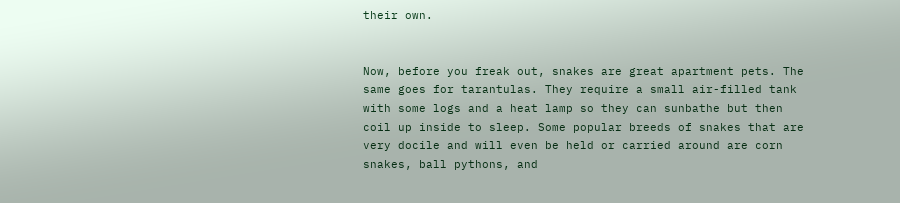their own.


Now, before you freak out, snakes are great apartment pets. The same goes for tarantulas. They require a small air-filled tank with some logs and a heat lamp so they can sunbathe but then coil up inside to sleep. Some popular breeds of snakes that are very docile and will even be held or carried around are corn snakes, ball pythons, and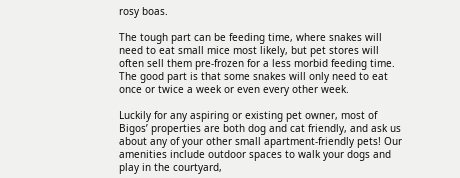rosy boas.

The tough part can be feeding time, where snakes will need to eat small mice most likely, but pet stores will often sell them pre-frozen for a less morbid feeding time. The good part is that some snakes will only need to eat once or twice a week or even every other week.

Luckily for any aspiring or existing pet owner, most of Bigos’ properties are both dog and cat friendly, and ask us about any of your other small apartment-friendly pets! Our amenities include outdoor spaces to walk your dogs and play in the courtyard,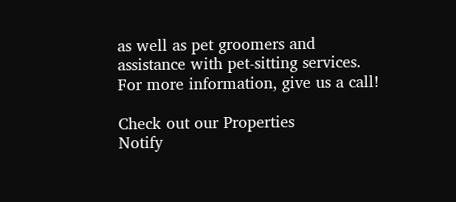as well as pet groomers and assistance with pet-sitting services. For more information, give us a call!

Check out our Properties
Notify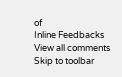of
Inline Feedbacks
View all comments
Skip to toolbar